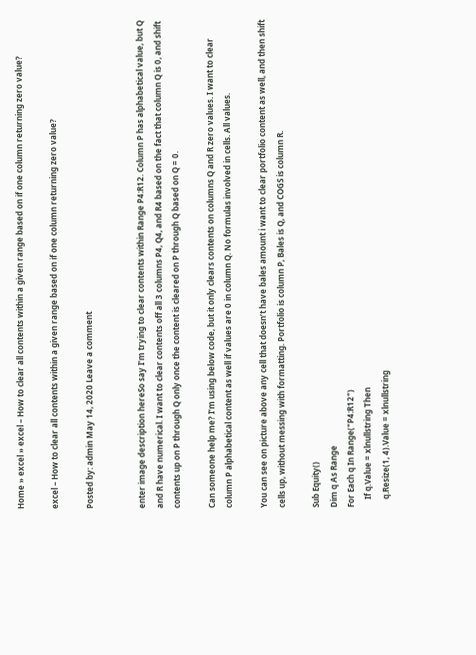Home » excel » excel – How to clear all contents within a given range based on if one column returning zero value?

excel – How to clear all contents within a given range based on if one column returning zero value?

Posted by: admin May 14, 2020 Leave a comment


enter image description hereSo say I’m trying to clear contents within Range P4:R12. Column P has alphabetical value, but Q and R have numerical. I want to clear contents off all 3 columns P4, Q4, and R4 based on the fact that column Q is 0, and shift contents up on P through Q only once the content is cleared on P through Q based on Q = 0.

Can someone help me? I’m using below code, but it only clears contents on columns Q and R zero values. I want to clear column P alphabetical content as well if values are 0 in column Q. No formulas involved in cells. All values.

You can see on picture above any cell that doesn’t have bales amount i want to clear portfolio content as well, and then shift cells up, without messing with formatting. Portfolio is column P, Bales is Q, and COGS is column R.

Sub Equity()
Dim q As Range
For Each q In Range("P4:R12")
    If q.Value = xlnullstring Then
    q.Resize(1, 4).Value = xlnullstring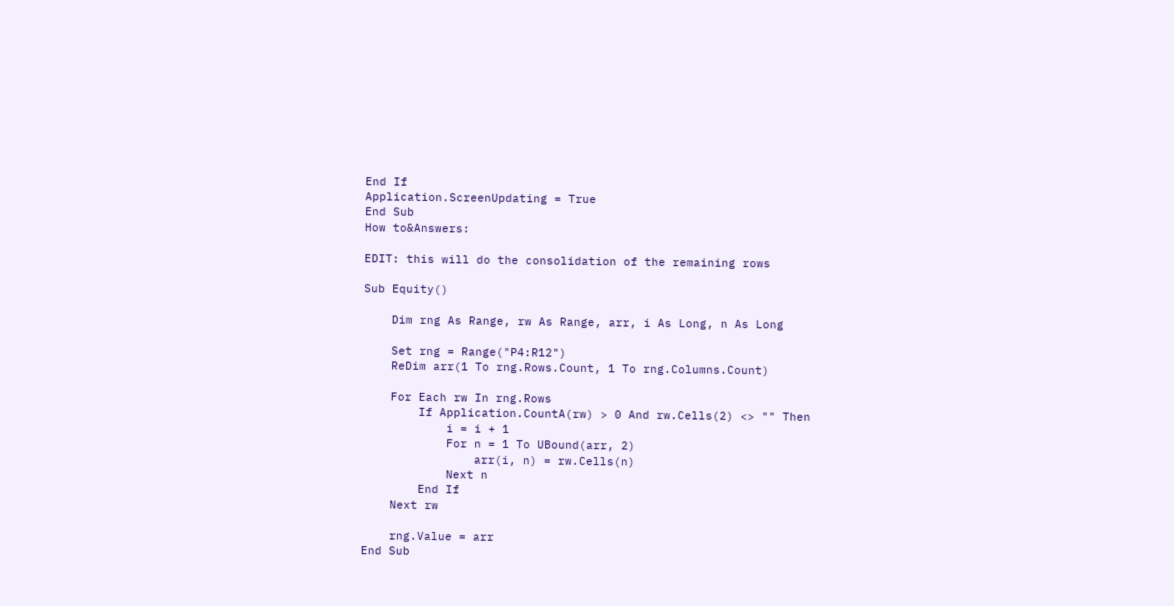End If
Application.ScreenUpdating = True
End Sub
How to&Answers:

EDIT: this will do the consolidation of the remaining rows

Sub Equity()

    Dim rng As Range, rw As Range, arr, i As Long, n As Long

    Set rng = Range("P4:R12")
    ReDim arr(1 To rng.Rows.Count, 1 To rng.Columns.Count)

    For Each rw In rng.Rows
        If Application.CountA(rw) > 0 And rw.Cells(2) <> "" Then
            i = i + 1
            For n = 1 To UBound(arr, 2)
                arr(i, n) = rw.Cells(n)
            Next n
        End If
    Next rw

    rng.Value = arr
End Sub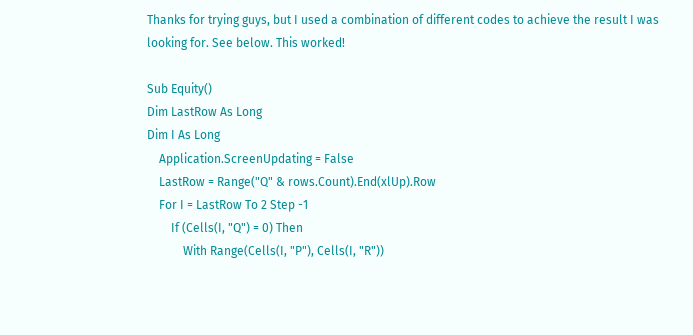Thanks for trying guys, but I used a combination of different codes to achieve the result I was looking for. See below. This worked!

Sub Equity()
Dim LastRow As Long
Dim I As Long
    Application.ScreenUpdating = False
    LastRow = Range("Q" & rows.Count).End(xlUp).Row
    For I = LastRow To 2 Step -1
        If (Cells(I, "Q") = 0) Then
            With Range(Cells(I, "P"), Cells(I, "R"))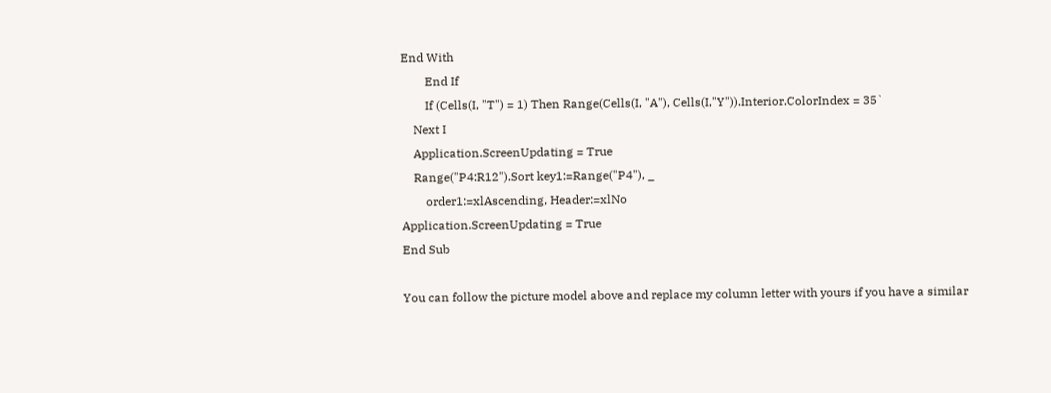End With
        End If
        If (Cells(I, "T") = 1) Then Range(Cells(I, "A"), Cells(I,"Y")).Interior.ColorIndex = 35`
    Next I
    Application.ScreenUpdating = True
    Range("P4:R12").Sort key1:=Range("P4"), _
        order1:=xlAscending, Header:=xlNo
Application.ScreenUpdating = True
End Sub

You can follow the picture model above and replace my column letter with yours if you have a similar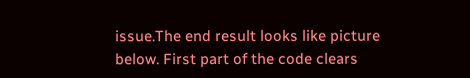issue.The end result looks like picture below. First part of the code clears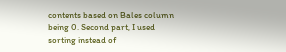contents based on Bales column being 0. Second part, I used sorting instead of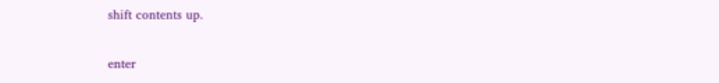shift contents up.

enter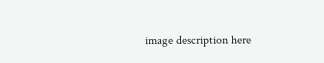image description here